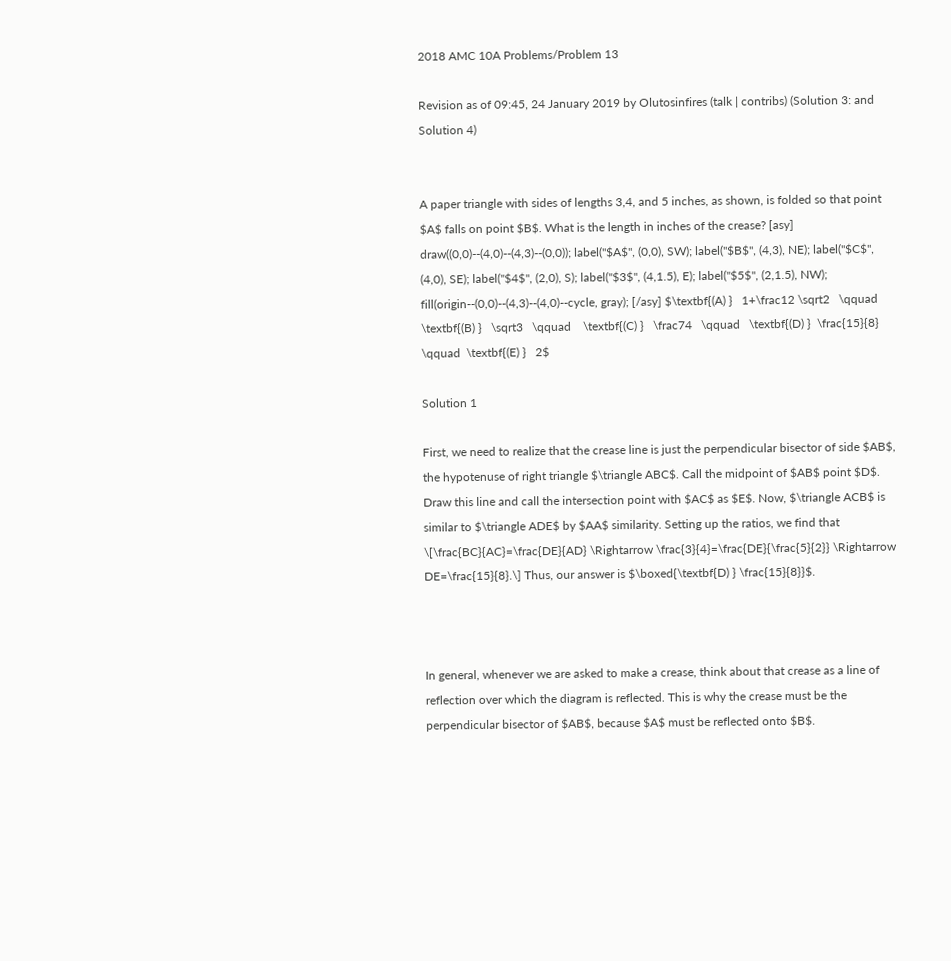2018 AMC 10A Problems/Problem 13

Revision as of 09:45, 24 January 2019 by Olutosinfires (talk | contribs) (Solution 3: and Solution 4)


A paper triangle with sides of lengths 3,4, and 5 inches, as shown, is folded so that point $A$ falls on point $B$. What is the length in inches of the crease? [asy] draw((0,0)--(4,0)--(4,3)--(0,0)); label("$A$", (0,0), SW); label("$B$", (4,3), NE); label("$C$", (4,0), SE); label("$4$", (2,0), S); label("$3$", (4,1.5), E); label("$5$", (2,1.5), NW); fill(origin--(0,0)--(4,3)--(4,0)--cycle, gray); [/asy] $\textbf{(A) }   1+\frac12 \sqrt2   \qquad        \textbf{(B) }   \sqrt3   \qquad    \textbf{(C) }   \frac74   \qquad   \textbf{(D) }  \frac{15}{8} \qquad  \textbf{(E) }   2$

Solution 1

First, we need to realize that the crease line is just the perpendicular bisector of side $AB$, the hypotenuse of right triangle $\triangle ABC$. Call the midpoint of $AB$ point $D$. Draw this line and call the intersection point with $AC$ as $E$. Now, $\triangle ACB$ is similar to $\triangle ADE$ by $AA$ similarity. Setting up the ratios, we find that \[\frac{BC}{AC}=\frac{DE}{AD} \Rightarrow \frac{3}{4}=\frac{DE}{\frac{5}{2}} \Rightarrow DE=\frac{15}{8}.\] Thus, our answer is $\boxed{\textbf{D) } \frac{15}{8}}$.



In general, whenever we are asked to make a crease, think about that crease as a line of reflection over which the diagram is reflected. This is why the crease must be the perpendicular bisector of $AB$, because $A$ must be reflected onto $B$.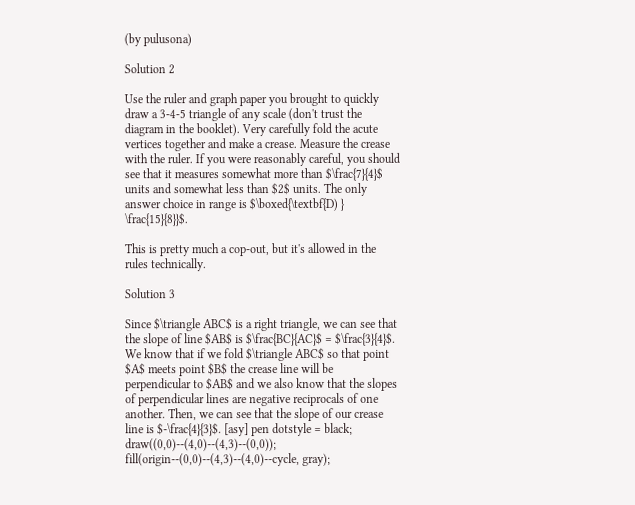(by pulusona)

Solution 2

Use the ruler and graph paper you brought to quickly draw a 3-4-5 triangle of any scale (don't trust the diagram in the booklet). Very carefully fold the acute vertices together and make a crease. Measure the crease with the ruler. If you were reasonably careful, you should see that it measures somewhat more than $\frac{7}{4}$ units and somewhat less than $2$ units. The only answer choice in range is $\boxed{\textbf{D) } \frac{15}{8}}$.

This is pretty much a cop-out, but it's allowed in the rules technically.

Solution 3

Since $\triangle ABC$ is a right triangle, we can see that the slope of line $AB$ is $\frac{BC}{AC}$ = $\frac{3}{4}$. We know that if we fold $\triangle ABC$ so that point $A$ meets point $B$ the crease line will be perpendicular to $AB$ and we also know that the slopes of perpendicular lines are negative reciprocals of one another. Then, we can see that the slope of our crease line is $-\frac{4}{3}$. [asy] pen dotstyle = black;  draw((0,0)--(4,0)--(4,3)--(0,0)); fill(origin--(0,0)--(4,3)--(4,0)--cycle, gray);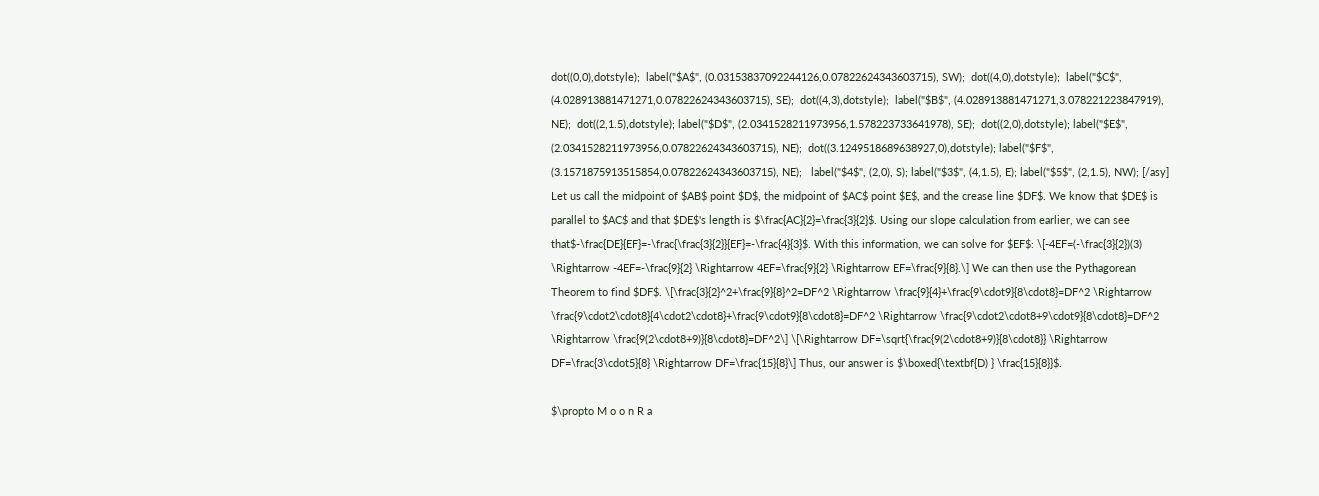dot((0,0),dotstyle);  label("$A$", (0.03153837092244126,0.07822624343603715), SW);  dot((4,0),dotstyle);  label("$C$", (4.028913881471271,0.07822624343603715), SE);  dot((4,3),dotstyle);  label("$B$", (4.028913881471271,3.078221223847919), NE);  dot((2,1.5),dotstyle); label("$D$", (2.0341528211973956,1.578223733641978), SE);  dot((2,0),dotstyle); label("$E$", (2.0341528211973956,0.07822624343603715), NE);  dot((3.1249518689638927,0),dotstyle); label("$F$", (3.1571875913515854,0.07822624343603715), NE);   label("$4$", (2,0), S); label("$3$", (4,1.5), E); label("$5$", (2,1.5), NW); [/asy] Let us call the midpoint of $AB$ point $D$, the midpoint of $AC$ point $E$, and the crease line $DF$. We know that $DE$ is parallel to $AC$ and that $DE$'s length is $\frac{AC}{2}=\frac{3}{2}$. Using our slope calculation from earlier, we can see that$-\frac{DE}{EF}=-\frac{\frac{3}{2}}{EF}=-\frac{4}{3}$. With this information, we can solve for $EF$: \[-4EF=(-\frac{3}{2})(3) \Rightarrow -4EF=-\frac{9}{2} \Rightarrow 4EF=\frac{9}{2} \Rightarrow EF=\frac{9}{8}.\] We can then use the Pythagorean Theorem to find $DF$. \[\frac{3}{2}^2+\frac{9}{8}^2=DF^2 \Rightarrow \frac{9}{4}+\frac{9\cdot9}{8\cdot8}=DF^2 \Rightarrow \frac{9\cdot2\cdot8}{4\cdot2\cdot8}+\frac{9\cdot9}{8\cdot8}=DF^2 \Rightarrow \frac{9\cdot2\cdot8+9\cdot9}{8\cdot8}=DF^2 \Rightarrow \frac{9(2\cdot8+9)}{8\cdot8}=DF^2\] \[\Rightarrow DF=\sqrt{\frac{9(2\cdot8+9)}{8\cdot8}} \Rightarrow DF=\frac{3\cdot5}{8} \Rightarrow DF=\frac{15}{8}\] Thus, our answer is $\boxed{\textbf{D) } \frac{15}{8}}$.

$\propto M o o n R a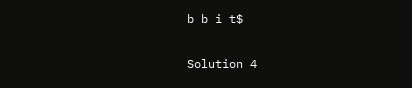b b i t$

Solution 4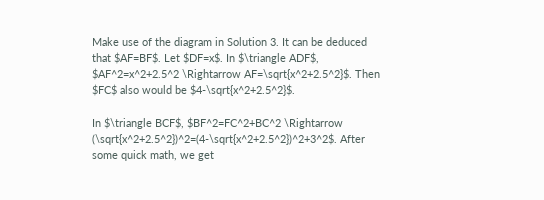Make use of the diagram in Solution 3. It can be deduced that $AF=BF$. Let $DF=x$. In $\triangle ADF$, $AF^2=x^2+2.5^2 \Rightarrow AF=\sqrt{x^2+2.5^2}$. Then $FC$ also would be $4-\sqrt{x^2+2.5^2}$.

In $\triangle BCF$, $BF^2=FC^2+BC^2 \Rightarrow (\sqrt{x^2+2.5^2})^2=(4-\sqrt{x^2+2.5^2})^2+3^2$. After some quick math, we get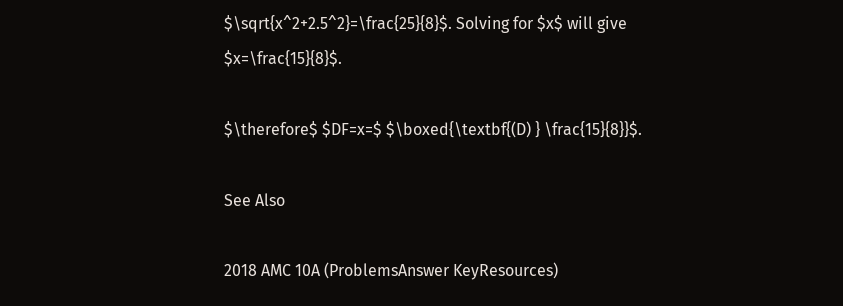$\sqrt{x^2+2.5^2}=\frac{25}{8}$. Solving for $x$ will give $x=\frac{15}{8}$.

$\therefore$ $DF=x=$ $\boxed{\textbf{(D) } \frac{15}{8}}$.

See Also

2018 AMC 10A (ProblemsAnswer KeyResources)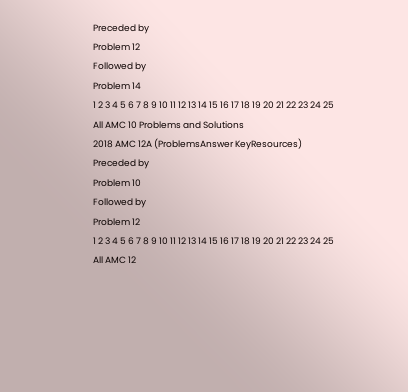Preceded by
Problem 12
Followed by
Problem 14
1 2 3 4 5 6 7 8 9 10 11 12 13 14 15 16 17 18 19 20 21 22 23 24 25
All AMC 10 Problems and Solutions
2018 AMC 12A (ProblemsAnswer KeyResources)
Preceded by
Problem 10
Followed by
Problem 12
1 2 3 4 5 6 7 8 9 10 11 12 13 14 15 16 17 18 19 20 21 22 23 24 25
All AMC 12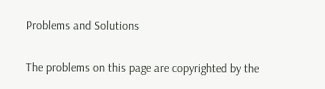Problems and Solutions

The problems on this page are copyrighted by the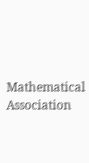Mathematical Association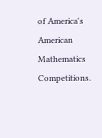of America's American Mathematics Competitions.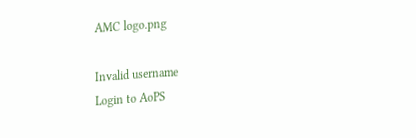AMC logo.png

Invalid username
Login to AoPS